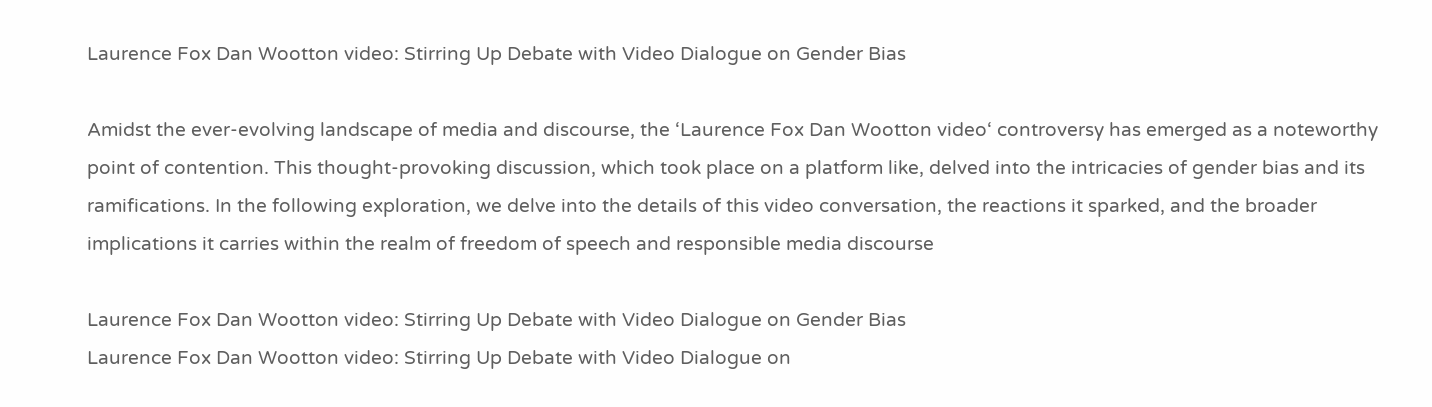Laurence Fox Dan Wootton video: Stirring Up Debate with Video Dialogue on Gender Bias

Amidst the ever-evolving landscape of media and discourse, the ‘Laurence Fox Dan Wootton video‘ controversy has emerged as a noteworthy point of contention. This thought-provoking discussion, which took place on a platform like, delved into the intricacies of gender bias and its ramifications. In the following exploration, we delve into the details of this video conversation, the reactions it sparked, and the broader implications it carries within the realm of freedom of speech and responsible media discourse

Laurence Fox Dan Wootton video: Stirring Up Debate with Video Dialogue on Gender Bias
Laurence Fox Dan Wootton video: Stirring Up Debate with Video Dialogue on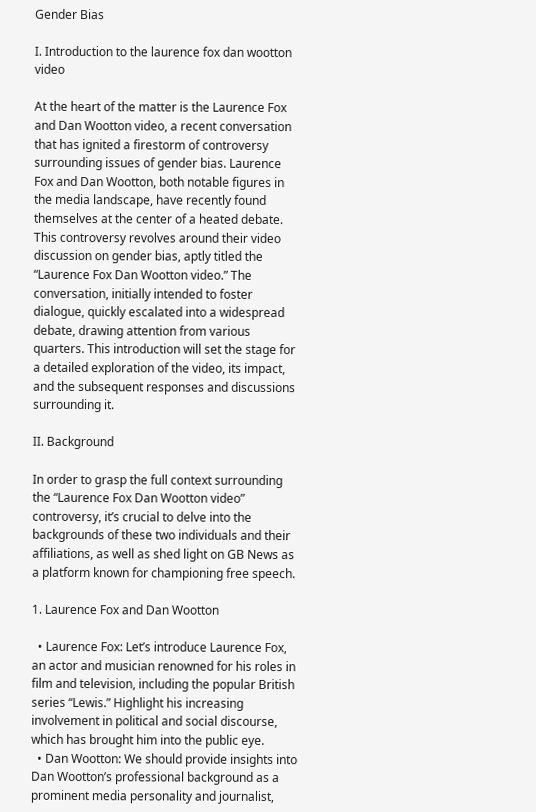Gender Bias

I. Introduction to the laurence fox dan wootton video

At the heart of the matter is the Laurence Fox and Dan Wootton video, a recent conversation that has ignited a firestorm of controversy surrounding issues of gender bias. Laurence Fox and Dan Wootton, both notable figures in the media landscape, have recently found themselves at the center of a heated debate. This controversy revolves around their video discussion on gender bias, aptly titled the “Laurence Fox Dan Wootton video.” The conversation, initially intended to foster dialogue, quickly escalated into a widespread debate, drawing attention from various quarters. This introduction will set the stage for a detailed exploration of the video, its impact, and the subsequent responses and discussions surrounding it.

II. Background

In order to grasp the full context surrounding the “Laurence Fox Dan Wootton video” controversy, it’s crucial to delve into the backgrounds of these two individuals and their affiliations, as well as shed light on GB News as a platform known for championing free speech.

1. Laurence Fox and Dan Wootton

  • Laurence Fox: Let’s introduce Laurence Fox, an actor and musician renowned for his roles in film and television, including the popular British series “Lewis.” Highlight his increasing involvement in political and social discourse, which has brought him into the public eye.
  • Dan Wootton: We should provide insights into Dan Wootton’s professional background as a prominent media personality and journalist,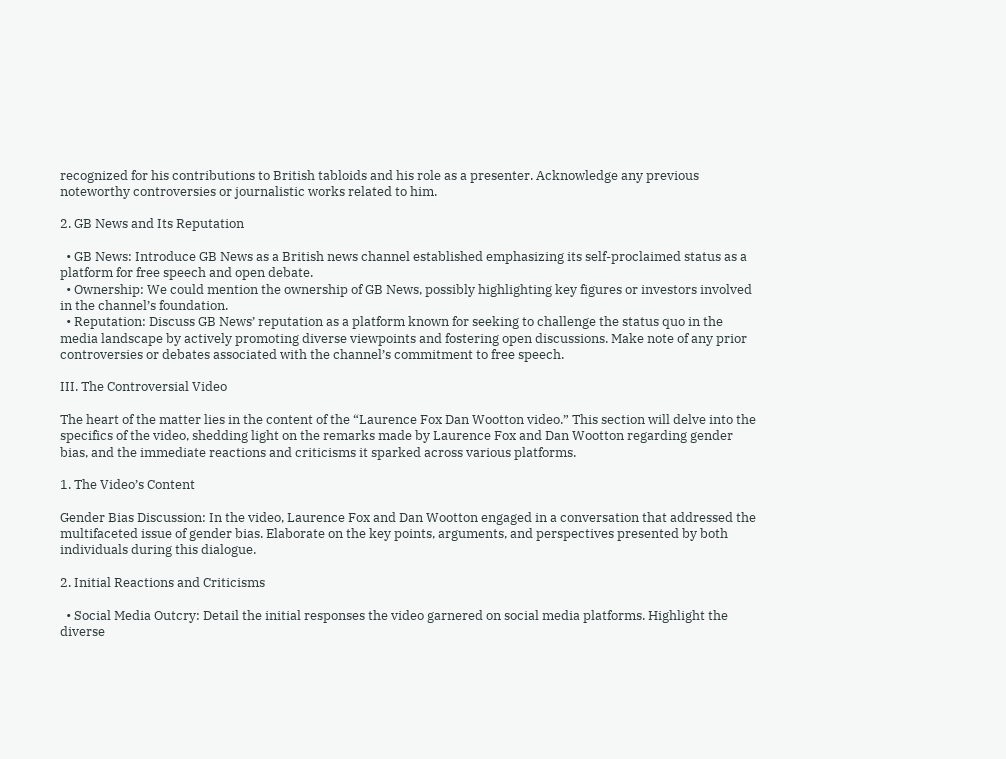recognized for his contributions to British tabloids and his role as a presenter. Acknowledge any previous noteworthy controversies or journalistic works related to him.

2. GB News and Its Reputation

  • GB News: Introduce GB News as a British news channel established emphasizing its self-proclaimed status as a platform for free speech and open debate.
  • Ownership: We could mention the ownership of GB News, possibly highlighting key figures or investors involved in the channel’s foundation.
  • Reputation: Discuss GB News’ reputation as a platform known for seeking to challenge the status quo in the media landscape by actively promoting diverse viewpoints and fostering open discussions. Make note of any prior controversies or debates associated with the channel’s commitment to free speech.

III. The Controversial Video

The heart of the matter lies in the content of the “Laurence Fox Dan Wootton video.” This section will delve into the specifics of the video, shedding light on the remarks made by Laurence Fox and Dan Wootton regarding gender bias, and the immediate reactions and criticisms it sparked across various platforms.

1. The Video’s Content

Gender Bias Discussion: In the video, Laurence Fox and Dan Wootton engaged in a conversation that addressed the multifaceted issue of gender bias. Elaborate on the key points, arguments, and perspectives presented by both individuals during this dialogue.

2. Initial Reactions and Criticisms

  • Social Media Outcry: Detail the initial responses the video garnered on social media platforms. Highlight the diverse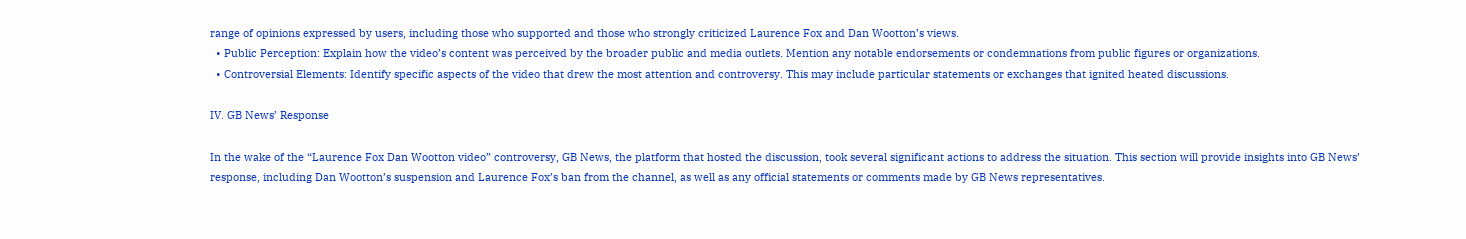range of opinions expressed by users, including those who supported and those who strongly criticized Laurence Fox and Dan Wootton’s views.
  • Public Perception: Explain how the video’s content was perceived by the broader public and media outlets. Mention any notable endorsements or condemnations from public figures or organizations.
  • Controversial Elements: Identify specific aspects of the video that drew the most attention and controversy. This may include particular statements or exchanges that ignited heated discussions.

IV. GB News’ Response

In the wake of the “Laurence Fox Dan Wootton video” controversy, GB News, the platform that hosted the discussion, took several significant actions to address the situation. This section will provide insights into GB News’ response, including Dan Wootton’s suspension and Laurence Fox’s ban from the channel, as well as any official statements or comments made by GB News representatives.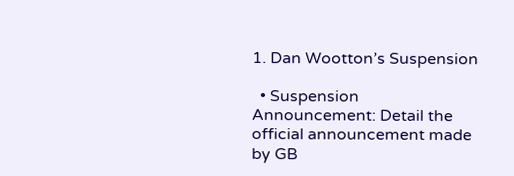1. Dan Wootton’s Suspension

  • Suspension Announcement: Detail the official announcement made by GB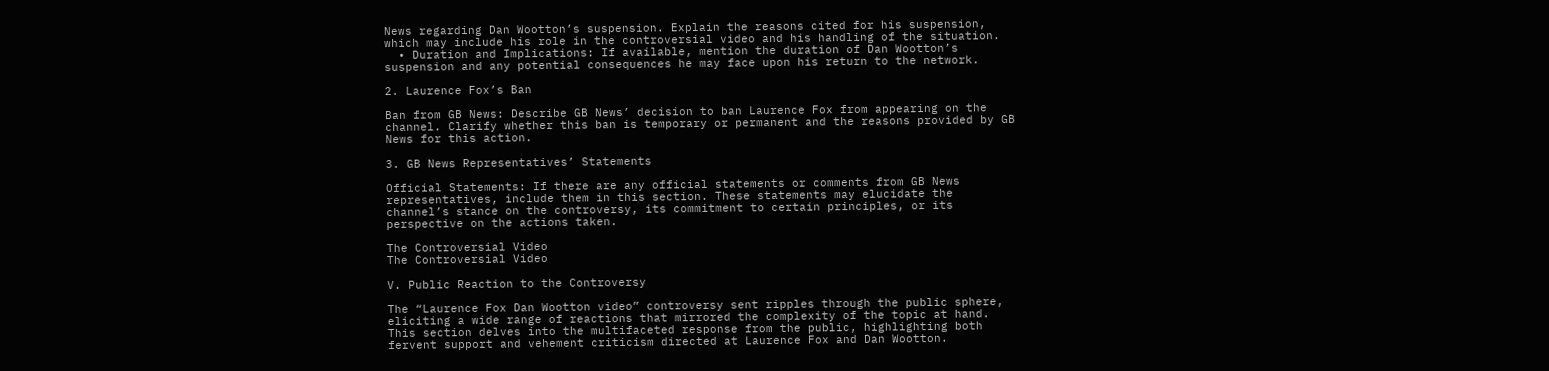News regarding Dan Wootton’s suspension. Explain the reasons cited for his suspension, which may include his role in the controversial video and his handling of the situation.
  • Duration and Implications: If available, mention the duration of Dan Wootton’s suspension and any potential consequences he may face upon his return to the network.

2. Laurence Fox’s Ban

Ban from GB News: Describe GB News’ decision to ban Laurence Fox from appearing on the channel. Clarify whether this ban is temporary or permanent and the reasons provided by GB News for this action.

3. GB News Representatives’ Statements

Official Statements: If there are any official statements or comments from GB News representatives, include them in this section. These statements may elucidate the channel’s stance on the controversy, its commitment to certain principles, or its perspective on the actions taken.

The Controversial Video
The Controversial Video

V. Public Reaction to the Controversy

The “Laurence Fox Dan Wootton video” controversy sent ripples through the public sphere, eliciting a wide range of reactions that mirrored the complexity of the topic at hand. This section delves into the multifaceted response from the public, highlighting both fervent support and vehement criticism directed at Laurence Fox and Dan Wootton.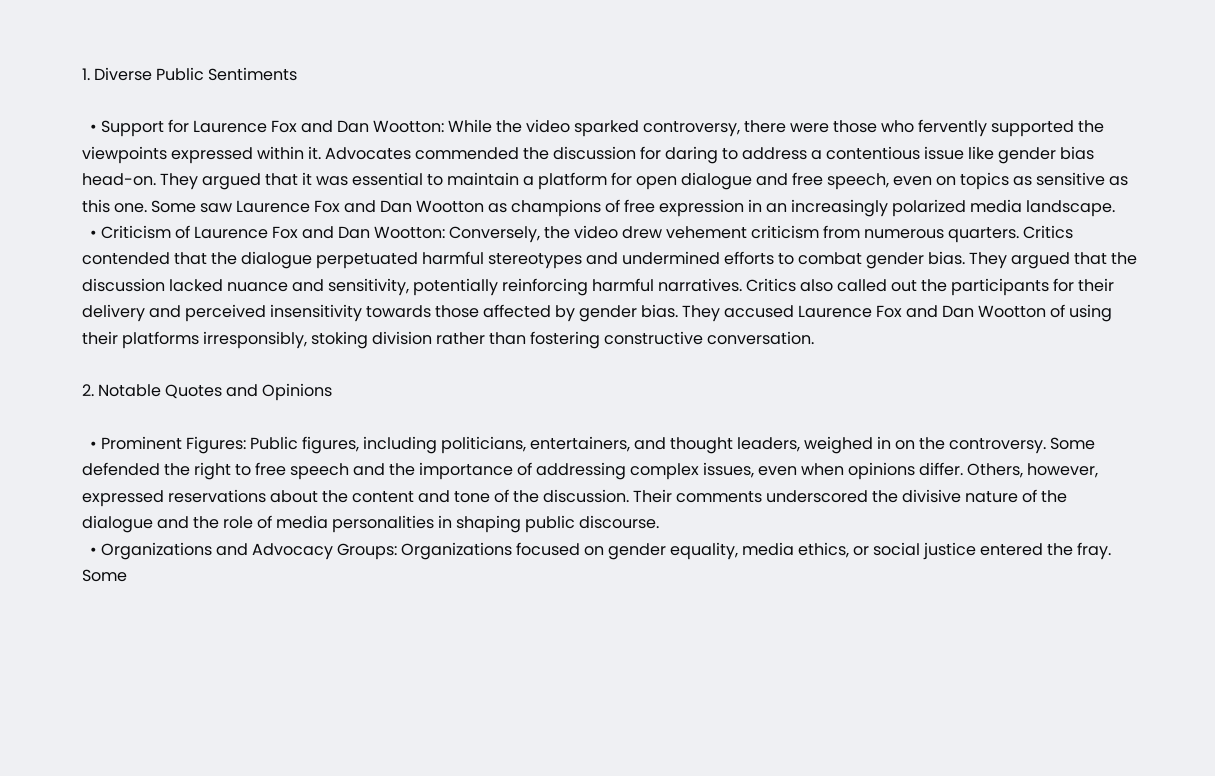1. Diverse Public Sentiments

  • Support for Laurence Fox and Dan Wootton: While the video sparked controversy, there were those who fervently supported the viewpoints expressed within it. Advocates commended the discussion for daring to address a contentious issue like gender bias head-on. They argued that it was essential to maintain a platform for open dialogue and free speech, even on topics as sensitive as this one. Some saw Laurence Fox and Dan Wootton as champions of free expression in an increasingly polarized media landscape.
  • Criticism of Laurence Fox and Dan Wootton: Conversely, the video drew vehement criticism from numerous quarters. Critics contended that the dialogue perpetuated harmful stereotypes and undermined efforts to combat gender bias. They argued that the discussion lacked nuance and sensitivity, potentially reinforcing harmful narratives. Critics also called out the participants for their delivery and perceived insensitivity towards those affected by gender bias. They accused Laurence Fox and Dan Wootton of using their platforms irresponsibly, stoking division rather than fostering constructive conversation.

2. Notable Quotes and Opinions

  • Prominent Figures: Public figures, including politicians, entertainers, and thought leaders, weighed in on the controversy. Some defended the right to free speech and the importance of addressing complex issues, even when opinions differ. Others, however, expressed reservations about the content and tone of the discussion. Their comments underscored the divisive nature of the dialogue and the role of media personalities in shaping public discourse.
  • Organizations and Advocacy Groups: Organizations focused on gender equality, media ethics, or social justice entered the fray. Some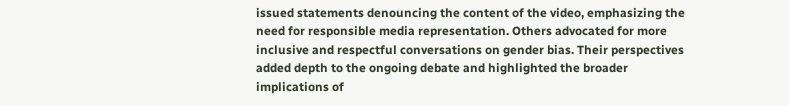issued statements denouncing the content of the video, emphasizing the need for responsible media representation. Others advocated for more inclusive and respectful conversations on gender bias. Their perspectives added depth to the ongoing debate and highlighted the broader implications of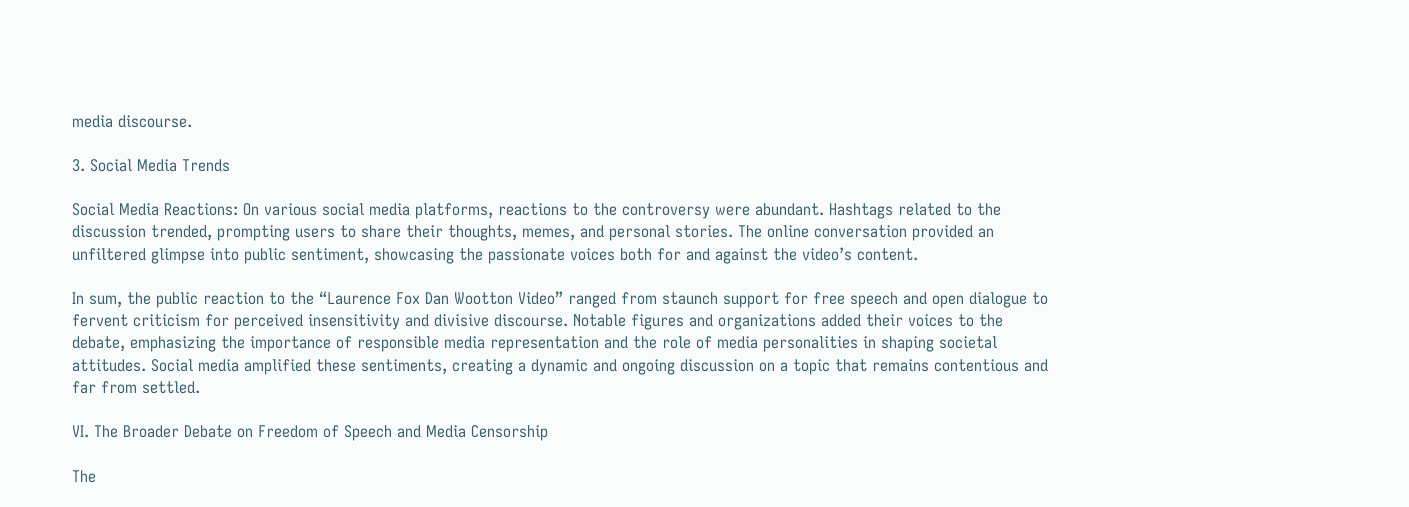media discourse.

3. Social Media Trends

Social Media Reactions: On various social media platforms, reactions to the controversy were abundant. Hashtags related to the discussion trended, prompting users to share their thoughts, memes, and personal stories. The online conversation provided an unfiltered glimpse into public sentiment, showcasing the passionate voices both for and against the video’s content.

In sum, the public reaction to the “Laurence Fox Dan Wootton Video” ranged from staunch support for free speech and open dialogue to fervent criticism for perceived insensitivity and divisive discourse. Notable figures and organizations added their voices to the debate, emphasizing the importance of responsible media representation and the role of media personalities in shaping societal attitudes. Social media amplified these sentiments, creating a dynamic and ongoing discussion on a topic that remains contentious and far from settled.

VI. The Broader Debate on Freedom of Speech and Media Censorship

The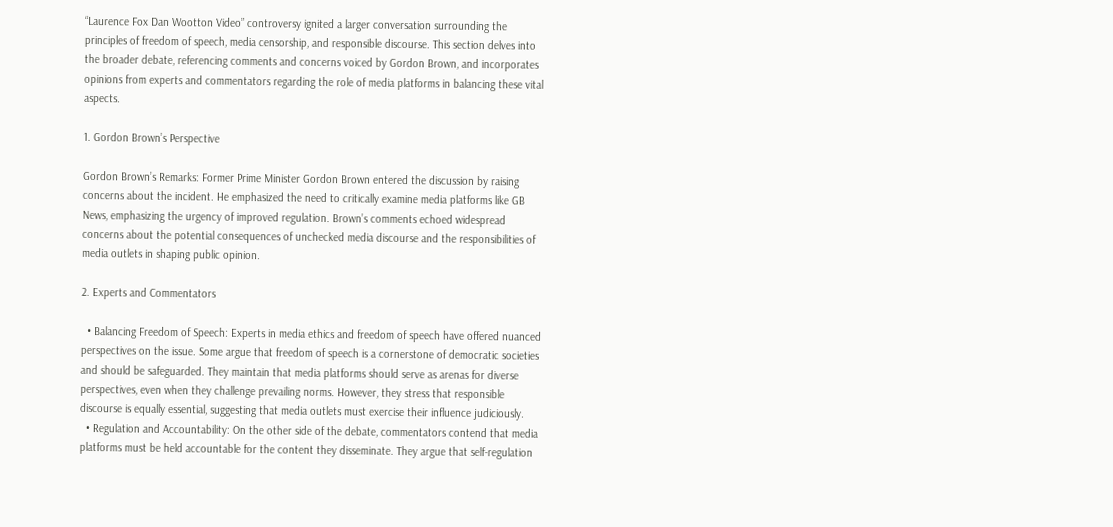“Laurence Fox Dan Wootton Video” controversy ignited a larger conversation surrounding the principles of freedom of speech, media censorship, and responsible discourse. This section delves into the broader debate, referencing comments and concerns voiced by Gordon Brown, and incorporates opinions from experts and commentators regarding the role of media platforms in balancing these vital aspects.

1. Gordon Brown’s Perspective

Gordon Brown’s Remarks: Former Prime Minister Gordon Brown entered the discussion by raising concerns about the incident. He emphasized the need to critically examine media platforms like GB News, emphasizing the urgency of improved regulation. Brown’s comments echoed widespread concerns about the potential consequences of unchecked media discourse and the responsibilities of media outlets in shaping public opinion.

2. Experts and Commentators

  • Balancing Freedom of Speech: Experts in media ethics and freedom of speech have offered nuanced perspectives on the issue. Some argue that freedom of speech is a cornerstone of democratic societies and should be safeguarded. They maintain that media platforms should serve as arenas for diverse perspectives, even when they challenge prevailing norms. However, they stress that responsible discourse is equally essential, suggesting that media outlets must exercise their influence judiciously.
  • Regulation and Accountability: On the other side of the debate, commentators contend that media platforms must be held accountable for the content they disseminate. They argue that self-regulation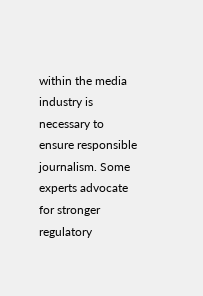within the media industry is necessary to ensure responsible journalism. Some experts advocate for stronger regulatory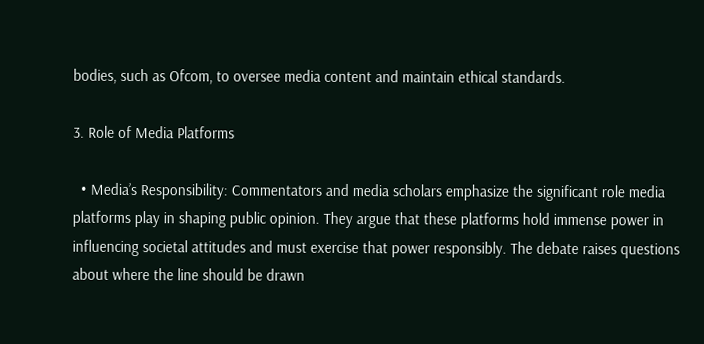bodies, such as Ofcom, to oversee media content and maintain ethical standards.

3. Role of Media Platforms

  • Media’s Responsibility: Commentators and media scholars emphasize the significant role media platforms play in shaping public opinion. They argue that these platforms hold immense power in influencing societal attitudes and must exercise that power responsibly. The debate raises questions about where the line should be drawn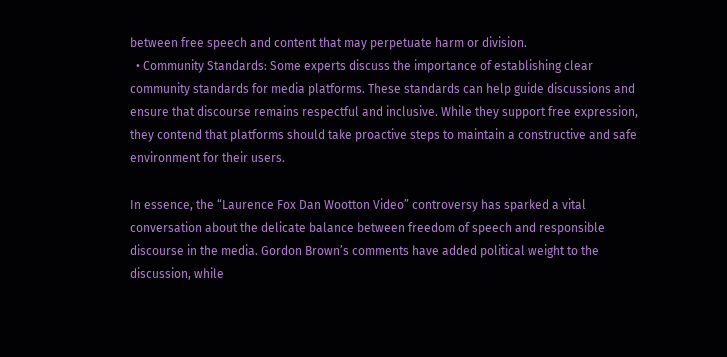between free speech and content that may perpetuate harm or division.
  • Community Standards: Some experts discuss the importance of establishing clear community standards for media platforms. These standards can help guide discussions and ensure that discourse remains respectful and inclusive. While they support free expression, they contend that platforms should take proactive steps to maintain a constructive and safe environment for their users.

In essence, the “Laurence Fox Dan Wootton Video” controversy has sparked a vital conversation about the delicate balance between freedom of speech and responsible discourse in the media. Gordon Brown’s comments have added political weight to the discussion, while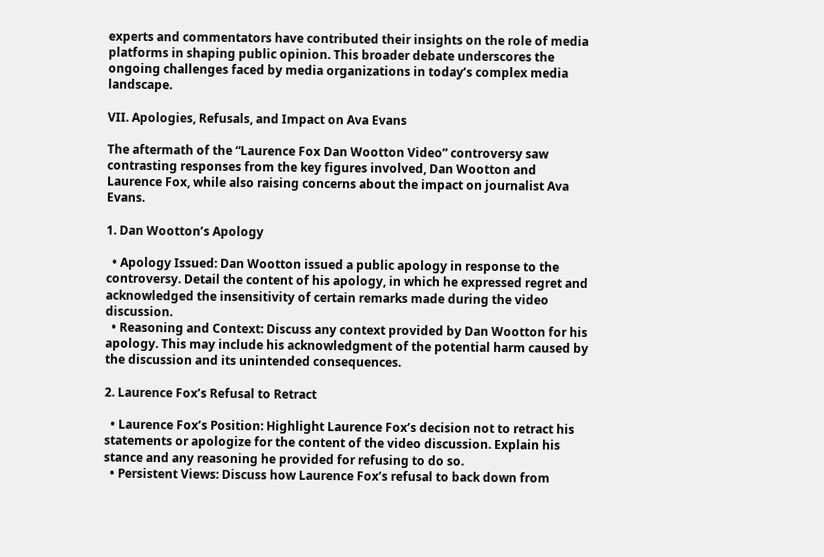experts and commentators have contributed their insights on the role of media platforms in shaping public opinion. This broader debate underscores the ongoing challenges faced by media organizations in today’s complex media landscape.

VII. Apologies, Refusals, and Impact on Ava Evans

The aftermath of the “Laurence Fox Dan Wootton Video” controversy saw contrasting responses from the key figures involved, Dan Wootton and Laurence Fox, while also raising concerns about the impact on journalist Ava Evans.

1. Dan Wootton’s Apology

  • Apology Issued: Dan Wootton issued a public apology in response to the controversy. Detail the content of his apology, in which he expressed regret and acknowledged the insensitivity of certain remarks made during the video discussion.
  • Reasoning and Context: Discuss any context provided by Dan Wootton for his apology. This may include his acknowledgment of the potential harm caused by the discussion and its unintended consequences.

2. Laurence Fox’s Refusal to Retract

  • Laurence Fox’s Position: Highlight Laurence Fox’s decision not to retract his statements or apologize for the content of the video discussion. Explain his stance and any reasoning he provided for refusing to do so.
  • Persistent Views: Discuss how Laurence Fox’s refusal to back down from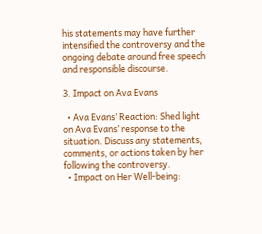his statements may have further intensified the controversy and the ongoing debate around free speech and responsible discourse.

3. Impact on Ava Evans

  • Ava Evans’ Reaction: Shed light on Ava Evans’ response to the situation. Discuss any statements, comments, or actions taken by her following the controversy.
  • Impact on Her Well-being: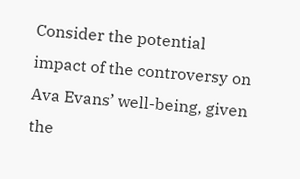Consider the potential impact of the controversy on Ava Evans’ well-being, given the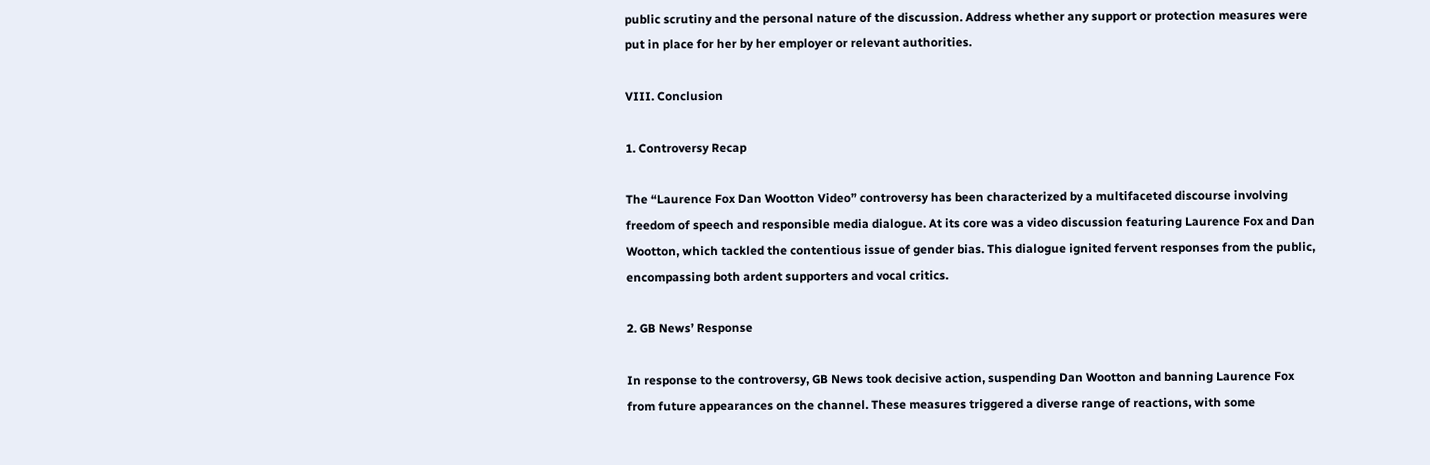public scrutiny and the personal nature of the discussion. Address whether any support or protection measures were put in place for her by her employer or relevant authorities.

VIII. Conclusion

1. Controversy Recap

The “Laurence Fox Dan Wootton Video” controversy has been characterized by a multifaceted discourse involving freedom of speech and responsible media dialogue. At its core was a video discussion featuring Laurence Fox and Dan Wootton, which tackled the contentious issue of gender bias. This dialogue ignited fervent responses from the public, encompassing both ardent supporters and vocal critics.

2. GB News’ Response

In response to the controversy, GB News took decisive action, suspending Dan Wootton and banning Laurence Fox from future appearances on the channel. These measures triggered a diverse range of reactions, with some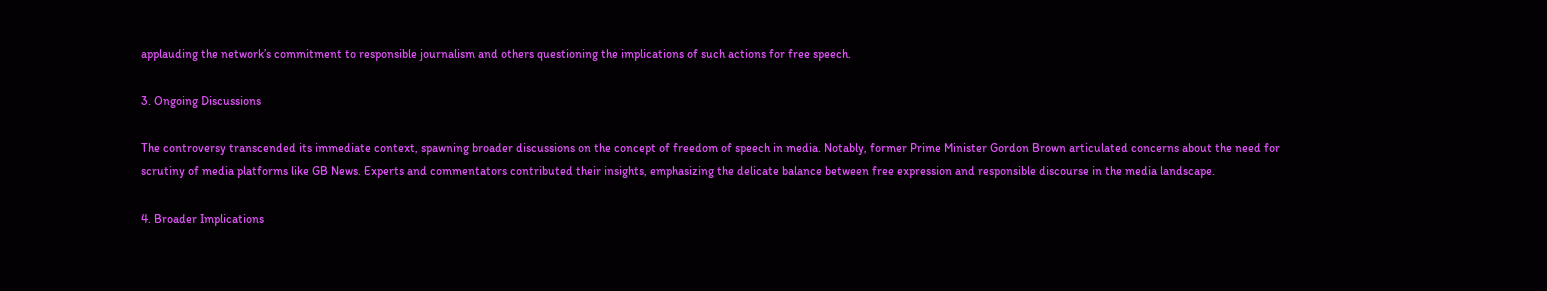applauding the network’s commitment to responsible journalism and others questioning the implications of such actions for free speech.

3. Ongoing Discussions

The controversy transcended its immediate context, spawning broader discussions on the concept of freedom of speech in media. Notably, former Prime Minister Gordon Brown articulated concerns about the need for scrutiny of media platforms like GB News. Experts and commentators contributed their insights, emphasizing the delicate balance between free expression and responsible discourse in the media landscape.

4. Broader Implications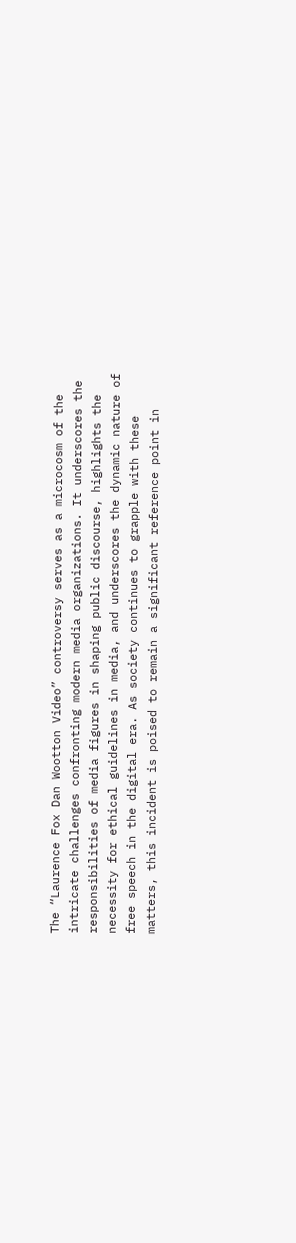The “Laurence Fox Dan Wootton Video” controversy serves as a microcosm of the intricate challenges confronting modern media organizations. It underscores the responsibilities of media figures in shaping public discourse, highlights the necessity for ethical guidelines in media, and underscores the dynamic nature of free speech in the digital era. As society continues to grapple with these matters, this incident is poised to remain a significant reference point in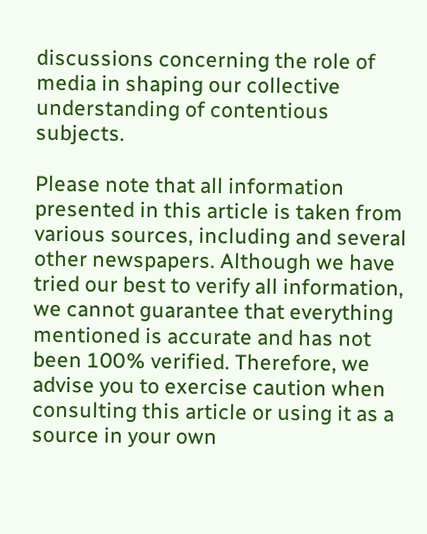discussions concerning the role of media in shaping our collective understanding of contentious subjects.

Please note that all information presented in this article is taken from various sources, including and several other newspapers. Although we have tried our best to verify all information, we cannot guarantee that everything mentioned is accurate and has not been 100% verified. Therefore, we advise you to exercise caution when consulting this article or using it as a source in your own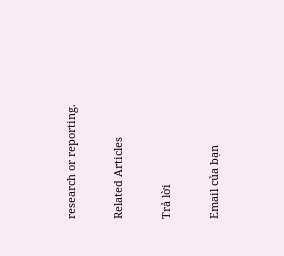research or reporting.

Related Articles

Trả lời

Email của bạn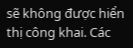sẽ không được hiển thị công khai. Các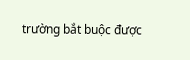trường bắt buộc được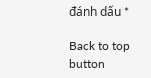đánh dấu *

Back to top button